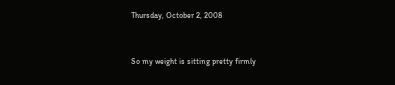Thursday, October 2, 2008


So my weight is sitting pretty firmly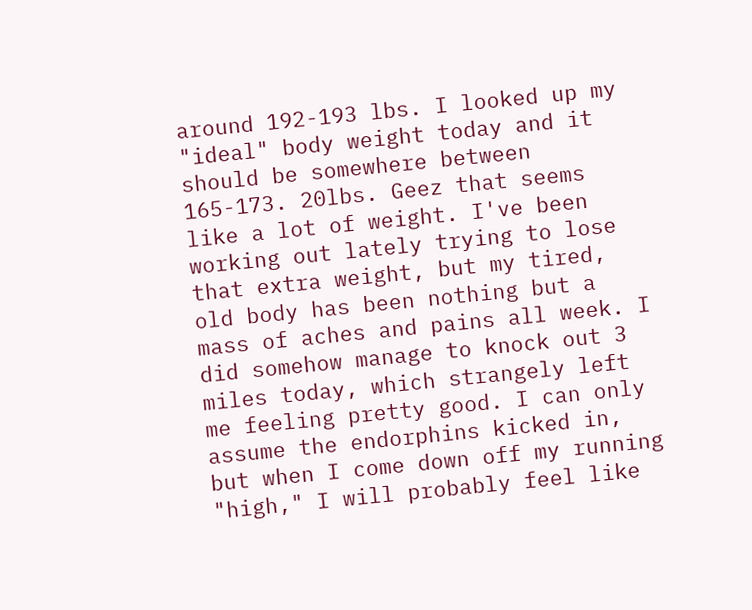around 192-193 lbs. I looked up my "ideal" body weight today and it should be somewhere between 165-173. 20lbs. Geez that seems like a lot of weight. I've been working out lately trying to lose that extra weight, but my tired, old body has been nothing but a mass of aches and pains all week. I did somehow manage to knock out 3 miles today, which strangely left me feeling pretty good. I can only assume the endorphins kicked in, but when I come down off my running "high," I will probably feel like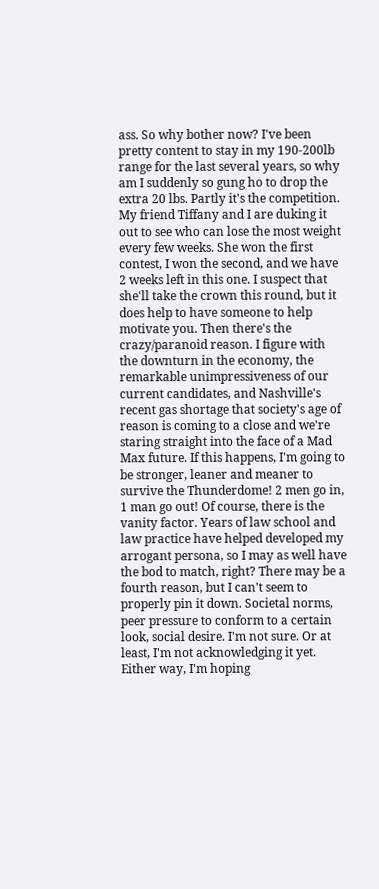ass. So why bother now? I've been pretty content to stay in my 190-200lb range for the last several years, so why am I suddenly so gung ho to drop the extra 20 lbs. Partly it's the competition. My friend Tiffany and I are duking it out to see who can lose the most weight every few weeks. She won the first contest, I won the second, and we have 2 weeks left in this one. I suspect that she'll take the crown this round, but it does help to have someone to help motivate you. Then there's the crazy/paranoid reason. I figure with the downturn in the economy, the remarkable unimpressiveness of our current candidates, and Nashville's recent gas shortage that society's age of reason is coming to a close and we're staring straight into the face of a Mad Max future. If this happens, I'm going to be stronger, leaner and meaner to survive the Thunderdome! 2 men go in, 1 man go out! Of course, there is the vanity factor. Years of law school and law practice have helped developed my arrogant persona, so I may as well have the bod to match, right? There may be a fourth reason, but I can't seem to properly pin it down. Societal norms, peer pressure to conform to a certain look, social desire. I'm not sure. Or at least, I'm not acknowledging it yet. Either way, I'm hoping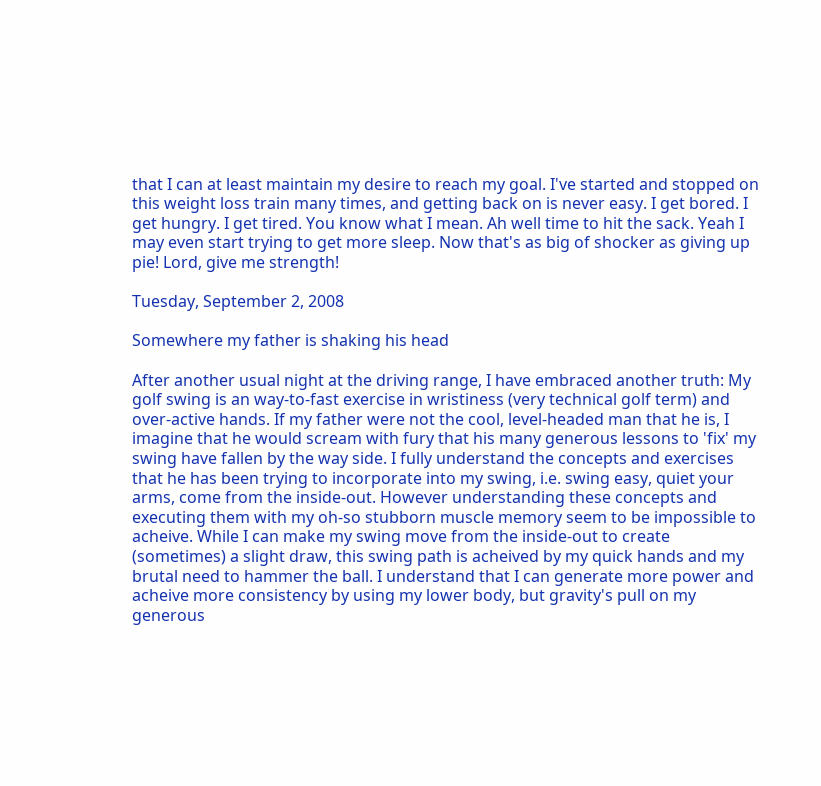that I can at least maintain my desire to reach my goal. I've started and stopped on this weight loss train many times, and getting back on is never easy. I get bored. I get hungry. I get tired. You know what I mean. Ah well time to hit the sack. Yeah I may even start trying to get more sleep. Now that's as big of shocker as giving up pie! Lord, give me strength!

Tuesday, September 2, 2008

Somewhere my father is shaking his head

After another usual night at the driving range, I have embraced another truth: My golf swing is an way-to-fast exercise in wristiness (very technical golf term) and over-active hands. If my father were not the cool, level-headed man that he is, I imagine that he would scream with fury that his many generous lessons to 'fix' my swing have fallen by the way side. I fully understand the concepts and exercises that he has been trying to incorporate into my swing, i.e. swing easy, quiet your arms, come from the inside-out. However understanding these concepts and executing them with my oh-so stubborn muscle memory seem to be impossible to acheive. While I can make my swing move from the inside-out to create (sometimes) a slight draw, this swing path is acheived by my quick hands and my brutal need to hammer the ball. I understand that I can generate more power and acheive more consistency by using my lower body, but gravity's pull on my generous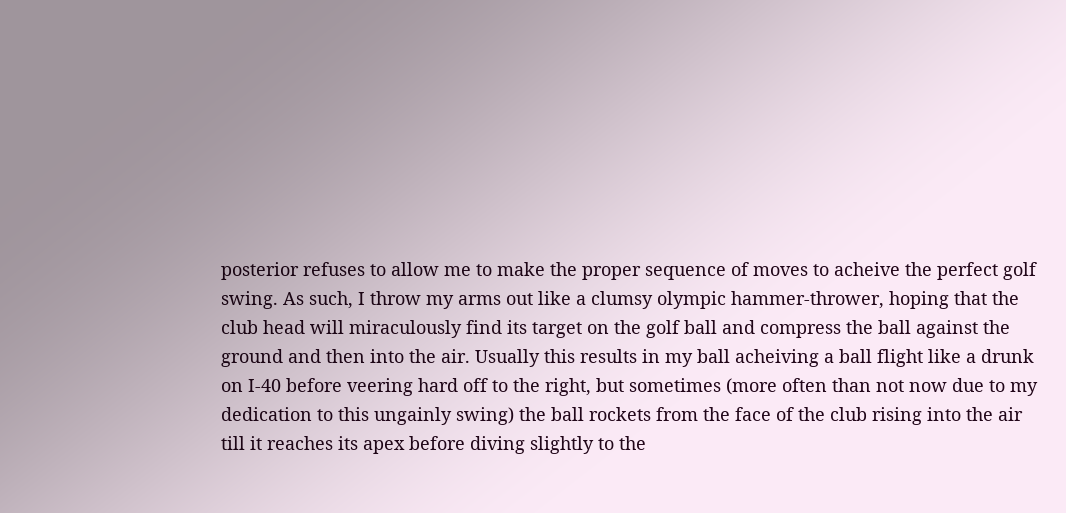posterior refuses to allow me to make the proper sequence of moves to acheive the perfect golf swing. As such, I throw my arms out like a clumsy olympic hammer-thrower, hoping that the club head will miraculously find its target on the golf ball and compress the ball against the ground and then into the air. Usually this results in my ball acheiving a ball flight like a drunk on I-40 before veering hard off to the right, but sometimes (more often than not now due to my dedication to this ungainly swing) the ball rockets from the face of the club rising into the air till it reaches its apex before diving slightly to the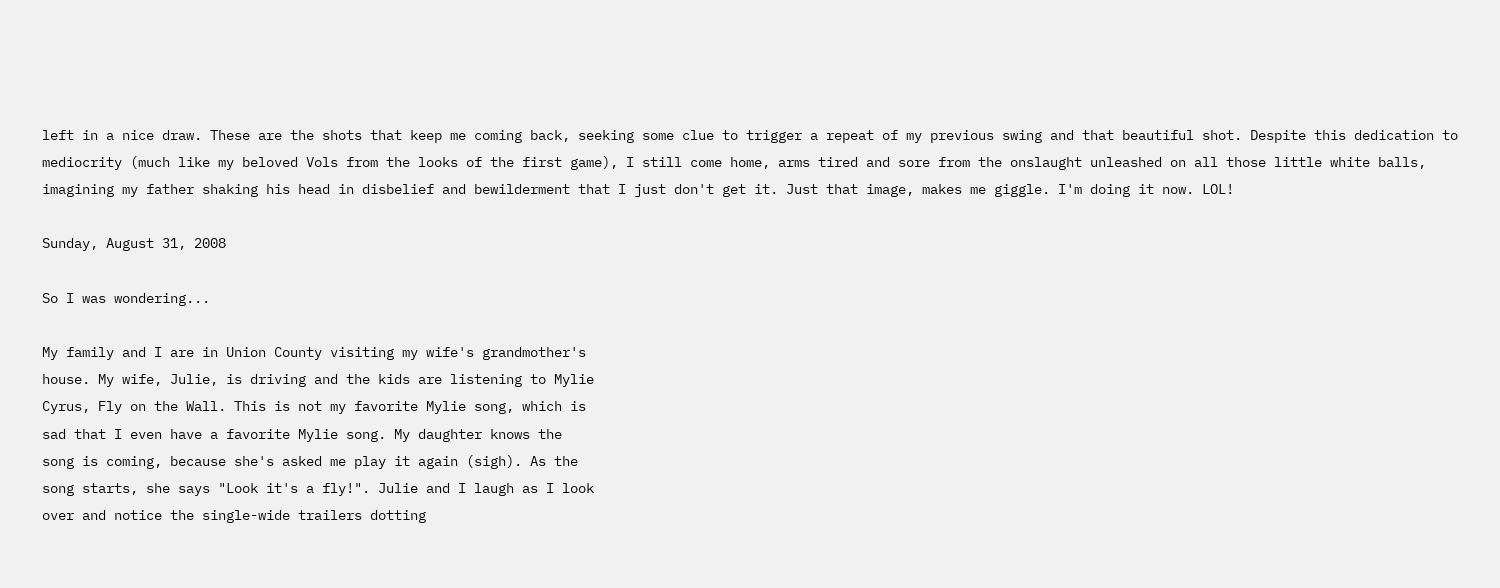left in a nice draw. These are the shots that keep me coming back, seeking some clue to trigger a repeat of my previous swing and that beautiful shot. Despite this dedication to mediocrity (much like my beloved Vols from the looks of the first game), I still come home, arms tired and sore from the onslaught unleashed on all those little white balls, imagining my father shaking his head in disbelief and bewilderment that I just don't get it. Just that image, makes me giggle. I'm doing it now. LOL!

Sunday, August 31, 2008

So I was wondering...

My family and I are in Union County visiting my wife's grandmother's
house. My wife, Julie, is driving and the kids are listening to Mylie
Cyrus, Fly on the Wall. This is not my favorite Mylie song, which is
sad that I even have a favorite Mylie song. My daughter knows the
song is coming, because she's asked me play it again (sigh). As the
song starts, she says "Look it's a fly!". Julie and I laugh as I look
over and notice the single-wide trailers dotting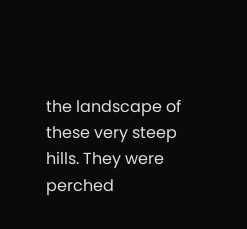the landscape of
these very steep hills. They were perched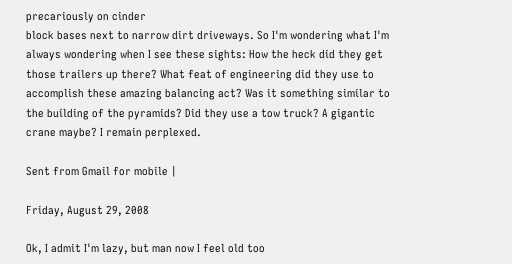precariously on cinder
block bases next to narrow dirt driveways. So I'm wondering what I'm
always wondering when I see these sights: How the heck did they get
those trailers up there? What feat of engineering did they use to
accomplish these amazing balancing act? Was it something similar to
the building of the pyramids? Did they use a tow truck? A gigantic
crane maybe? I remain perplexed.

Sent from Gmail for mobile |

Friday, August 29, 2008

Ok, I admit I'm lazy, but man now I feel old too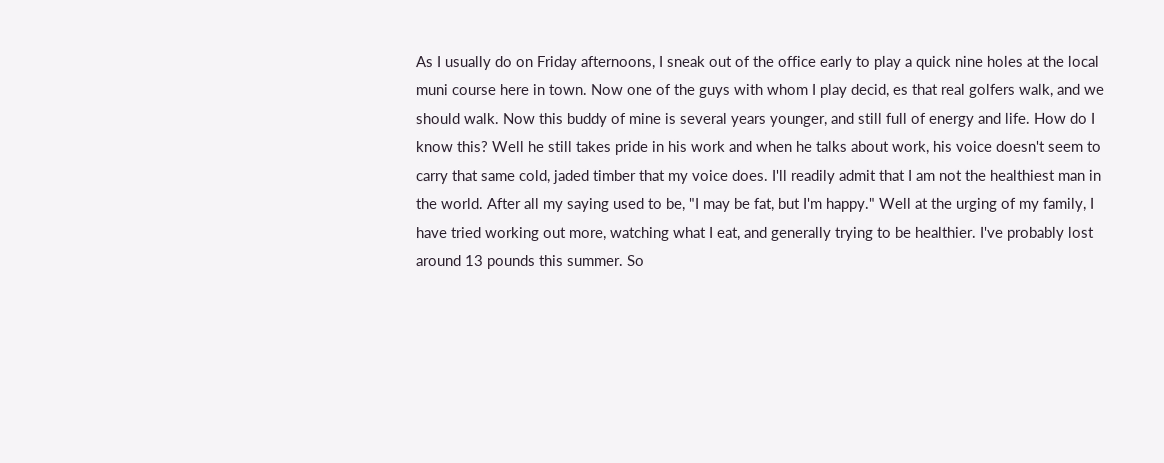As I usually do on Friday afternoons, I sneak out of the office early to play a quick nine holes at the local muni course here in town. Now one of the guys with whom I play decid, es that real golfers walk, and we should walk. Now this buddy of mine is several years younger, and still full of energy and life. How do I know this? Well he still takes pride in his work and when he talks about work, his voice doesn't seem to carry that same cold, jaded timber that my voice does. I'll readily admit that I am not the healthiest man in the world. After all my saying used to be, "I may be fat, but I'm happy." Well at the urging of my family, I have tried working out more, watching what I eat, and generally trying to be healthier. I've probably lost around 13 pounds this summer. So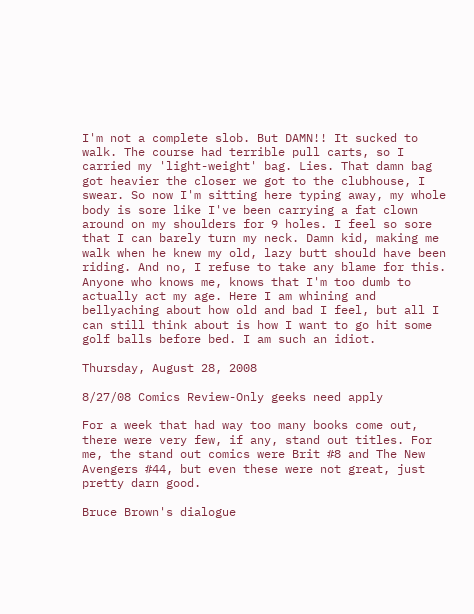I'm not a complete slob. But DAMN!! It sucked to walk. The course had terrible pull carts, so I carried my 'light-weight' bag. Lies. That damn bag got heavier the closer we got to the clubhouse, I swear. So now I'm sitting here typing away, my whole body is sore like I've been carrying a fat clown around on my shoulders for 9 holes. I feel so sore that I can barely turn my neck. Damn kid, making me walk when he knew my old, lazy butt should have been riding. And no, I refuse to take any blame for this. Anyone who knows me, knows that I'm too dumb to actually act my age. Here I am whining and bellyaching about how old and bad I feel, but all I can still think about is how I want to go hit some golf balls before bed. I am such an idiot.

Thursday, August 28, 2008

8/27/08 Comics Review-Only geeks need apply

For a week that had way too many books come out, there were very few, if any, stand out titles. For me, the stand out comics were Brit #8 and The New Avengers #44, but even these were not great, just pretty darn good.

Bruce Brown's dialogue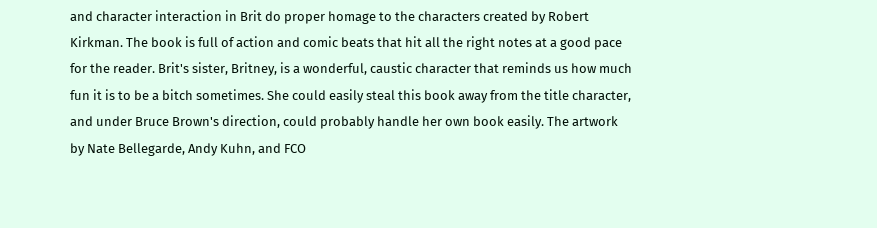and character interaction in Brit do proper homage to the characters created by Robert Kirkman. The book is full of action and comic beats that hit all the right notes at a good pace for the reader. Brit's sister, Britney, is a wonderful, caustic character that reminds us how much fun it is to be a bitch sometimes. She could easily steal this book away from the title character, and under Bruce Brown's direction, could probably handle her own book easily. The artwork by Nate Bellegarde, Andy Kuhn, and FCO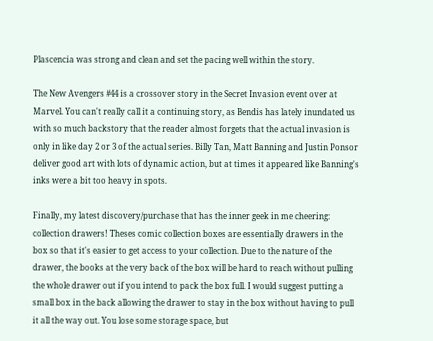Plascencia was strong and clean and set the pacing well within the story.

The New Avengers #44 is a crossover story in the Secret Invasion event over at Marvel. You can't really call it a continuing story, as Bendis has lately inundated us with so much backstory that the reader almost forgets that the actual invasion is only in like day 2 or 3 of the actual series. Billy Tan, Matt Banning and Justin Ponsor deliver good art with lots of dynamic action, but at times it appeared like Banning's inks were a bit too heavy in spots.

Finally, my latest discovery/purchase that has the inner geek in me cheering: collection drawers! Theses comic collection boxes are essentially drawers in the box so that it's easier to get access to your collection. Due to the nature of the drawer, the books at the very back of the box will be hard to reach without pulling the whole drawer out if you intend to pack the box full. I would suggest putting a small box in the back allowing the drawer to stay in the box without having to pull it all the way out. You lose some storage space, but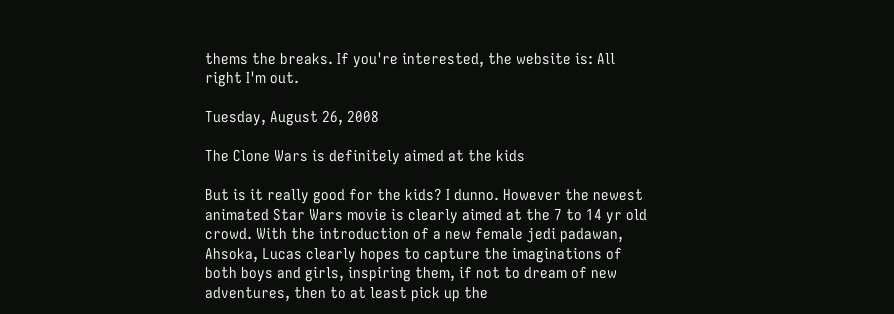thems the breaks. If you're interested, the website is: All right I'm out.

Tuesday, August 26, 2008

The Clone Wars is definitely aimed at the kids

But is it really good for the kids? I dunno. However the newest animated Star Wars movie is clearly aimed at the 7 to 14 yr old crowd. With the introduction of a new female jedi padawan, Ahsoka, Lucas clearly hopes to capture the imaginations of both boys and girls, inspiring them, if not to dream of new adventures, then to at least pick up the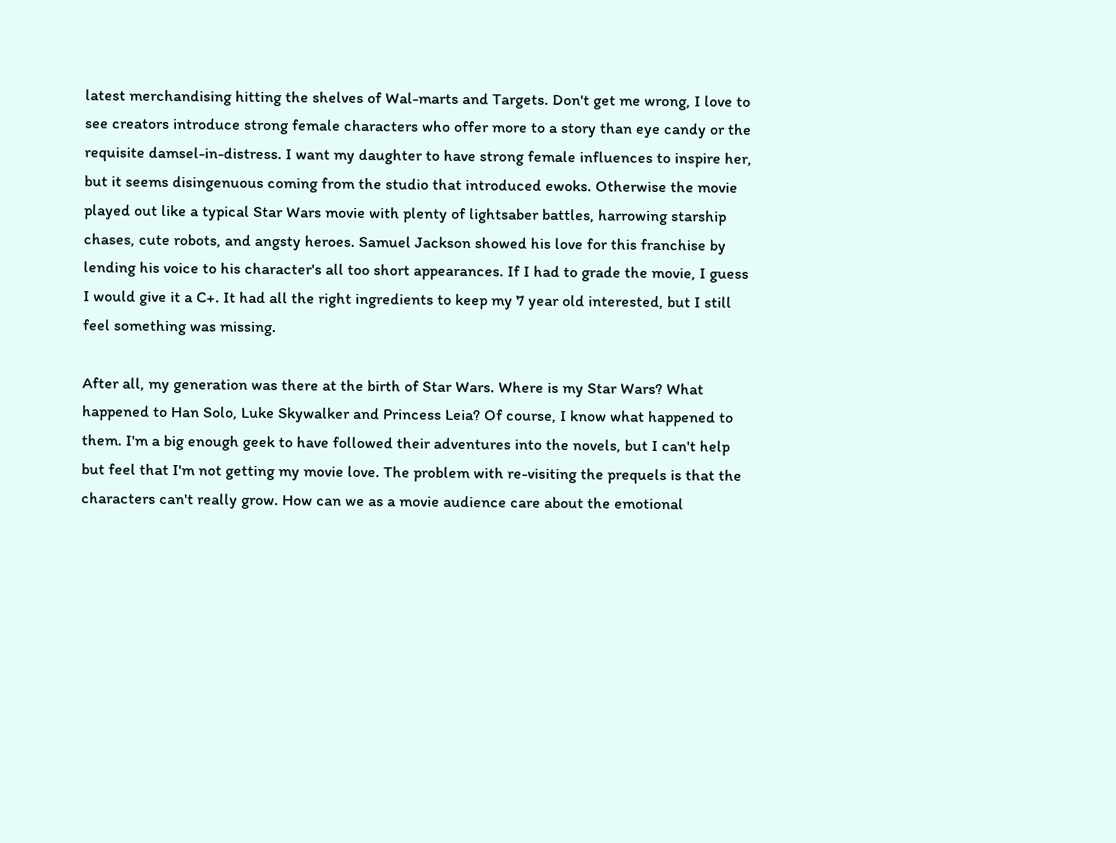latest merchandising hitting the shelves of Wal-marts and Targets. Don't get me wrong, I love to see creators introduce strong female characters who offer more to a story than eye candy or the requisite damsel-in-distress. I want my daughter to have strong female influences to inspire her, but it seems disingenuous coming from the studio that introduced ewoks. Otherwise the movie played out like a typical Star Wars movie with plenty of lightsaber battles, harrowing starship chases, cute robots, and angsty heroes. Samuel Jackson showed his love for this franchise by lending his voice to his character's all too short appearances. If I had to grade the movie, I guess I would give it a C+. It had all the right ingredients to keep my 7 year old interested, but I still feel something was missing.

After all, my generation was there at the birth of Star Wars. Where is my Star Wars? What happened to Han Solo, Luke Skywalker and Princess Leia? Of course, I know what happened to them. I'm a big enough geek to have followed their adventures into the novels, but I can't help but feel that I'm not getting my movie love. The problem with re-visiting the prequels is that the characters can't really grow. How can we as a movie audience care about the emotional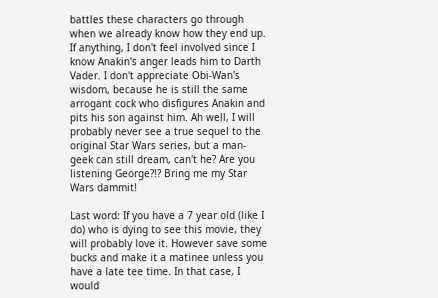battles these characters go through when we already know how they end up. If anything, I don't feel involved since I know Anakin's anger leads him to Darth Vader. I don't appreciate Obi-Wan's wisdom, because he is still the same arrogant cock who disfigures Anakin and pits his son against him. Ah well, I will probably never see a true sequel to the original Star Wars series, but a man-geek can still dream, can't he? Are you listening George?!? Bring me my Star Wars dammit!

Last word: If you have a 7 year old (like I do) who is dying to see this movie, they will probably love it. However save some bucks and make it a matinee unless you have a late tee time. In that case, I would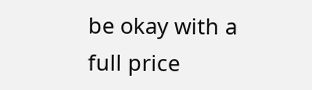be okay with a full price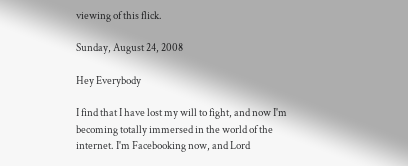viewing of this flick.

Sunday, August 24, 2008

Hey Everybody

I find that I have lost my will to fight, and now I'm becoming totally immersed in the world of the internet. I'm Facebooking now, and Lord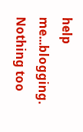help me...blogging. Nothing too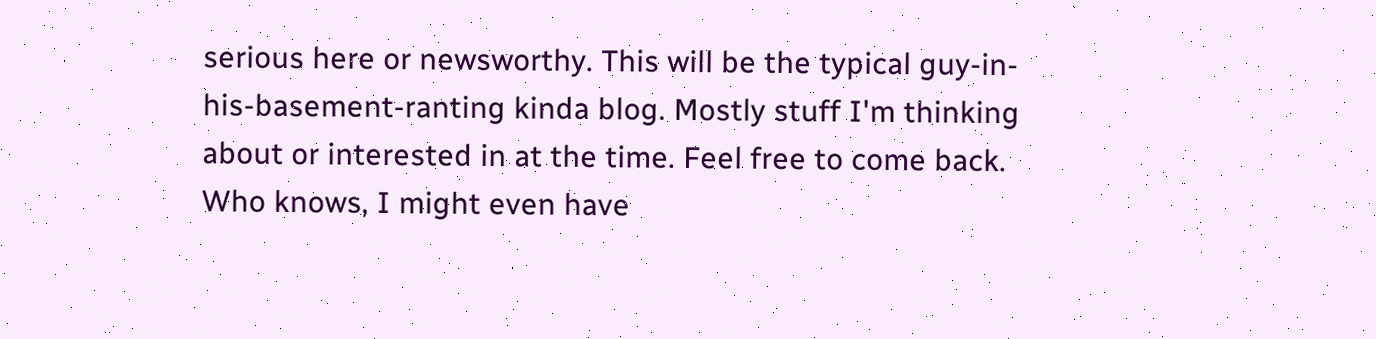serious here or newsworthy. This will be the typical guy-in-his-basement-ranting kinda blog. Mostly stuff I'm thinking about or interested in at the time. Feel free to come back. Who knows, I might even have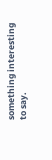something interesting to say.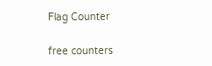Flag Counter

free counters